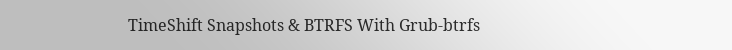TimeShift Snapshots & BTRFS With Grub-btrfs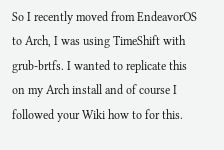So I recently moved from EndeavorOS to Arch, I was using TimeShift with grub-brtfs. I wanted to replicate this on my Arch install and of course I followed your Wiki how to for this.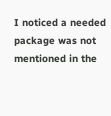I noticed a needed package was not mentioned in the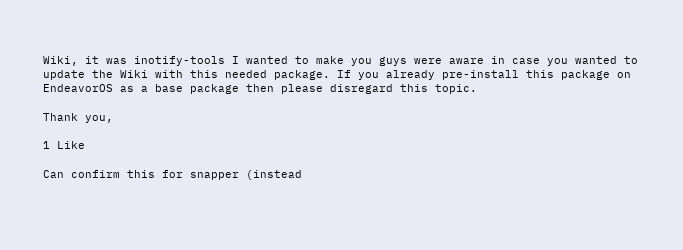Wiki, it was inotify-tools I wanted to make you guys were aware in case you wanted to update the Wiki with this needed package. If you already pre-install this package on EndeavorOS as a base package then please disregard this topic.

Thank you,

1 Like

Can confirm this for snapper (instead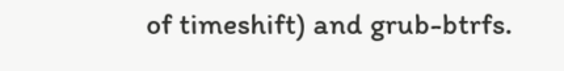of timeshift) and grub-btrfs.